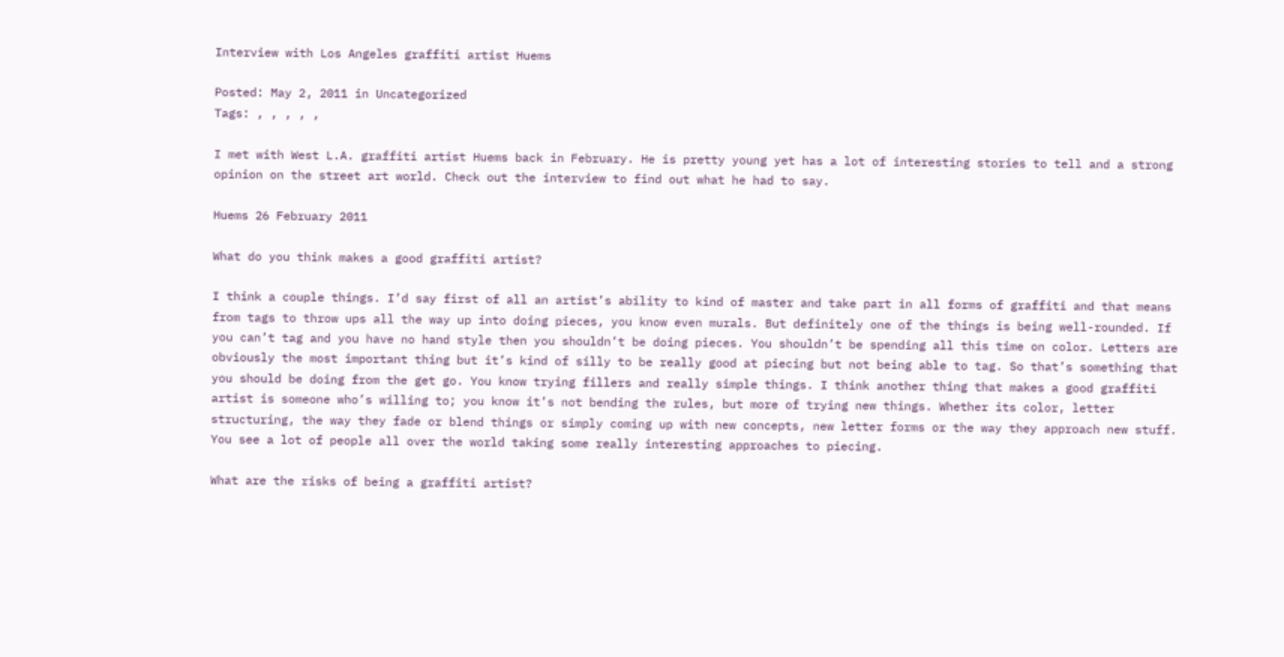Interview with Los Angeles graffiti artist Huems

Posted: May 2, 2011 in Uncategorized
Tags: , , , , ,

I met with West L.A. graffiti artist Huems back in February. He is pretty young yet has a lot of interesting stories to tell and a strong opinion on the street art world. Check out the interview to find out what he had to say.

Huems 26 February 2011

What do you think makes a good graffiti artist?

I think a couple things. I’d say first of all an artist’s ability to kind of master and take part in all forms of graffiti and that means from tags to throw ups all the way up into doing pieces, you know even murals. But definitely one of the things is being well-rounded. If you can’t tag and you have no hand style then you shouldn’t be doing pieces. You shouldn’t be spending all this time on color. Letters are obviously the most important thing but it’s kind of silly to be really good at piecing but not being able to tag. So that’s something that you should be doing from the get go. You know trying fillers and really simple things. I think another thing that makes a good graffiti artist is someone who’s willing to; you know it’s not bending the rules, but more of trying new things. Whether its color, letter structuring, the way they fade or blend things or simply coming up with new concepts, new letter forms or the way they approach new stuff. You see a lot of people all over the world taking some really interesting approaches to piecing.

What are the risks of being a graffiti artist?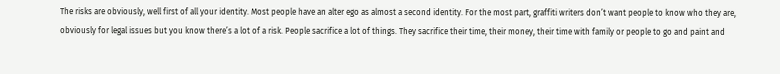The risks are obviously, well first of all your identity. Most people have an alter ego as almost a second identity. For the most part, graffiti writers don’t want people to know who they are, obviously for legal issues but you know there’s a lot of a risk. People sacrifice a lot of things. They sacrifice their time, their money, their time with family or people to go and paint and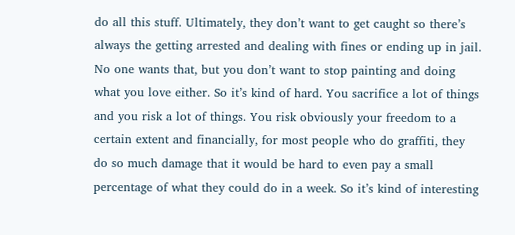do all this stuff. Ultimately, they don’t want to get caught so there’s always the getting arrested and dealing with fines or ending up in jail. No one wants that, but you don’t want to stop painting and doing what you love either. So it’s kind of hard. You sacrifice a lot of things and you risk a lot of things. You risk obviously your freedom to a certain extent and financially, for most people who do graffiti, they do so much damage that it would be hard to even pay a small percentage of what they could do in a week. So it’s kind of interesting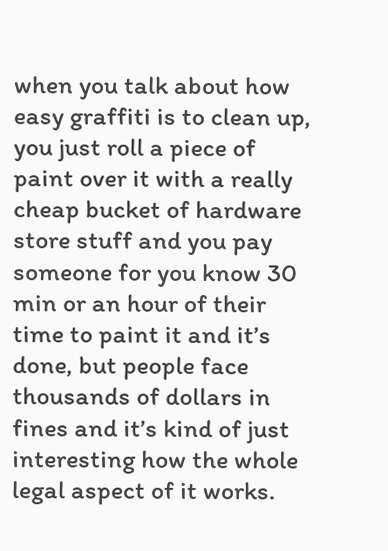when you talk about how easy graffiti is to clean up, you just roll a piece of paint over it with a really cheap bucket of hardware store stuff and you pay someone for you know 30 min or an hour of their time to paint it and it’s done, but people face thousands of dollars in fines and it’s kind of just interesting how the whole legal aspect of it works.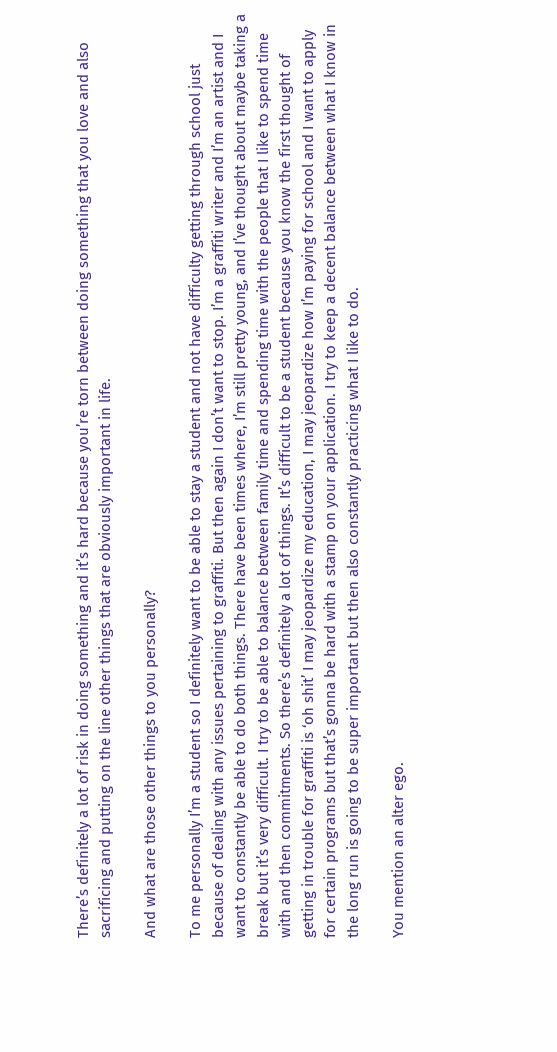There’s definitely a lot of risk in doing something and it’s hard because you’re torn between doing something that you love and also sacrificing and putting on the line other things that are obviously important in life.

And what are those other things to you personally?

To me personally I’m a student so I definitely want to be able to stay a student and not have difficulty getting through school just because of dealing with any issues pertaining to graffiti. But then again I don’t want to stop. I’m a graffiti writer and I’m an artist and I want to constantly be able to do both things. There have been times where, I’m still pretty young, and I’ve thought about maybe taking a break but it’s very difficult. I try to be able to balance between family time and spending time with the people that I like to spend time with and then commitments. So there’s definitely a lot of things. It’s difficult to be a student because you know the first thought of getting in trouble for graffiti is ‘oh shit’ I may jeopardize my education, I may jeopardize how I’m paying for school and I want to apply for certain programs but that’s gonna be hard with a stamp on your application. I try to keep a decent balance between what I know in the long run is going to be super important but then also constantly practicing what I like to do.

You mention an alter ego.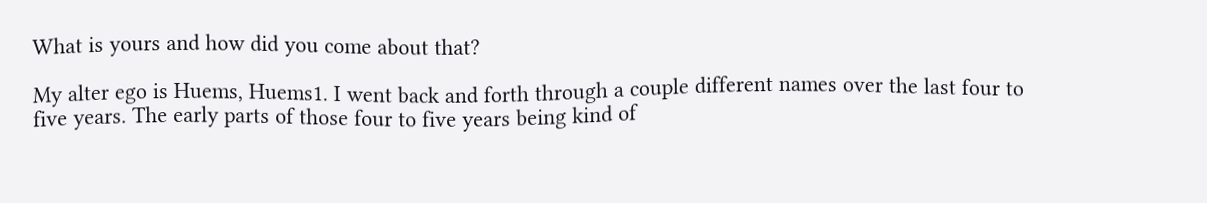What is yours and how did you come about that?

My alter ego is Huems, Huems1. I went back and forth through a couple different names over the last four to five years. The early parts of those four to five years being kind of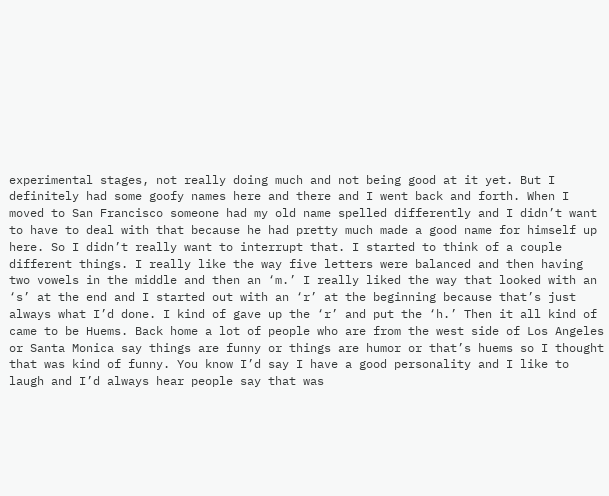experimental stages, not really doing much and not being good at it yet. But I definitely had some goofy names here and there and I went back and forth. When I moved to San Francisco someone had my old name spelled differently and I didn’t want to have to deal with that because he had pretty much made a good name for himself up here. So I didn’t really want to interrupt that. I started to think of a couple different things. I really like the way five letters were balanced and then having two vowels in the middle and then an ‘m.’ I really liked the way that looked with an ‘s’ at the end and I started out with an ‘r’ at the beginning because that’s just always what I’d done. I kind of gave up the ‘r’ and put the ‘h.’ Then it all kind of came to be Huems. Back home a lot of people who are from the west side of Los Angeles or Santa Monica say things are funny or things are humor or that’s huems so I thought that was kind of funny. You know I’d say I have a good personality and I like to laugh and I’d always hear people say that was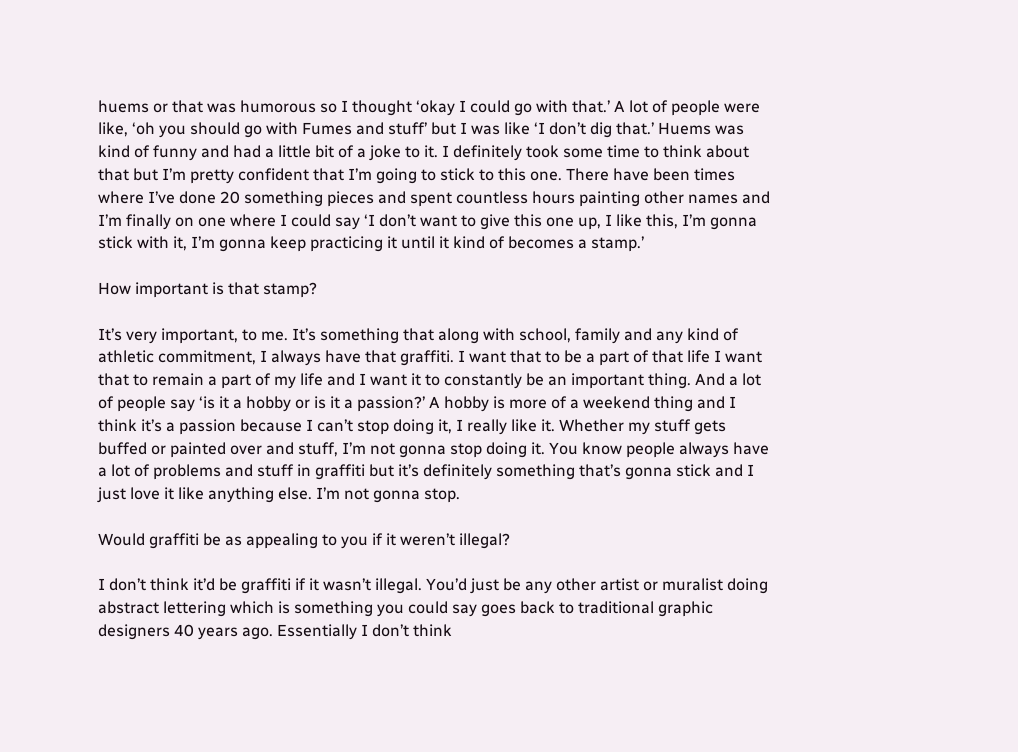huems or that was humorous so I thought ‘okay I could go with that.’ A lot of people were like, ‘oh you should go with Fumes and stuff’ but I was like ‘I don’t dig that.’ Huems was kind of funny and had a little bit of a joke to it. I definitely took some time to think about that but I’m pretty confident that I’m going to stick to this one. There have been times where I’ve done 20 something pieces and spent countless hours painting other names and I’m finally on one where I could say ‘I don’t want to give this one up, I like this, I’m gonna stick with it, I’m gonna keep practicing it until it kind of becomes a stamp.’

How important is that stamp?

It’s very important, to me. It’s something that along with school, family and any kind of athletic commitment, I always have that graffiti. I want that to be a part of that life I want that to remain a part of my life and I want it to constantly be an important thing. And a lot of people say ‘is it a hobby or is it a passion?’ A hobby is more of a weekend thing and I think it’s a passion because I can’t stop doing it, I really like it. Whether my stuff gets buffed or painted over and stuff, I’m not gonna stop doing it. You know people always have a lot of problems and stuff in graffiti but it’s definitely something that’s gonna stick and I just love it like anything else. I’m not gonna stop.

Would graffiti be as appealing to you if it weren’t illegal?

I don’t think it’d be graffiti if it wasn’t illegal. You’d just be any other artist or muralist doing abstract lettering which is something you could say goes back to traditional graphic designers 40 years ago. Essentially I don’t think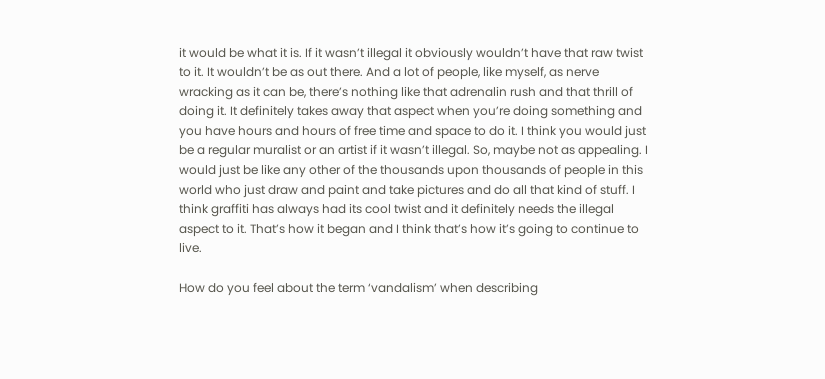it would be what it is. If it wasn’t illegal it obviously wouldn’t have that raw twist to it. It wouldn’t be as out there. And a lot of people, like myself, as nerve wracking as it can be, there’s nothing like that adrenalin rush and that thrill of doing it. It definitely takes away that aspect when you’re doing something and you have hours and hours of free time and space to do it. I think you would just be a regular muralist or an artist if it wasn’t illegal. So, maybe not as appealing. I would just be like any other of the thousands upon thousands of people in this world who just draw and paint and take pictures and do all that kind of stuff. I think graffiti has always had its cool twist and it definitely needs the illegal aspect to it. That’s how it began and I think that’s how it’s going to continue to live.

How do you feel about the term ‘vandalism’ when describing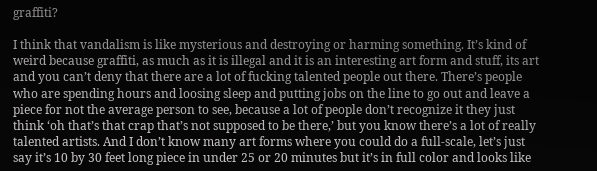graffiti?

I think that vandalism is like mysterious and destroying or harming something. It’s kind of weird because graffiti, as much as it is illegal and it is an interesting art form and stuff, its art and you can’t deny that there are a lot of fucking talented people out there. There’s people who are spending hours and loosing sleep and putting jobs on the line to go out and leave a piece for not the average person to see, because a lot of people don’t recognize it they just think ‘oh that’s that crap that’s not supposed to be there,’ but you know there’s a lot of really talented artists. And I don’t know many art forms where you could do a full-scale, let’s just say it’s 10 by 30 feet long piece in under 25 or 20 minutes but it’s in full color and looks like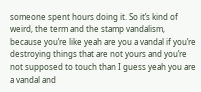someone spent hours doing it. So it’s kind of weird, the term and the stamp vandalism, because you’re like yeah are you a vandal if you’re destroying things that are not yours and you’re not supposed to touch than I guess yeah you are a vandal and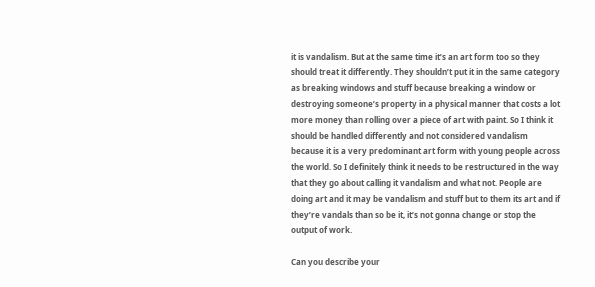it is vandalism. But at the same time it’s an art form too so they should treat it differently. They shouldn’t put it in the same category as breaking windows and stuff because breaking a window or destroying someone’s property in a physical manner that costs a lot more money than rolling over a piece of art with paint. So I think it should be handled differently and not considered vandalism because it is a very predominant art form with young people across the world. So I definitely think it needs to be restructured in the way that they go about calling it vandalism and what not. People are doing art and it may be vandalism and stuff but to them its art and if they’re vandals than so be it, it’s not gonna change or stop the output of work.

Can you describe your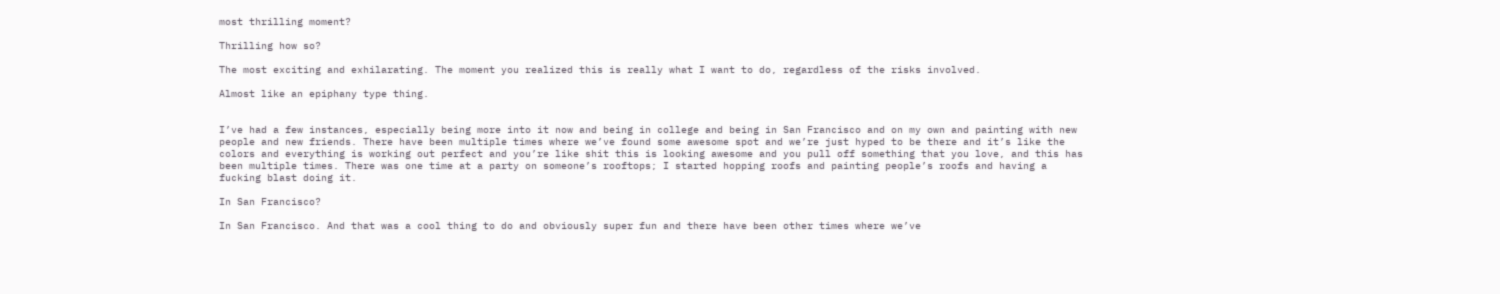most thrilling moment?

Thrilling how so?

The most exciting and exhilarating. The moment you realized this is really what I want to do, regardless of the risks involved.

Almost like an epiphany type thing.


I’ve had a few instances, especially being more into it now and being in college and being in San Francisco and on my own and painting with new people and new friends. There have been multiple times where we’ve found some awesome spot and we’re just hyped to be there and it’s like the colors and everything is working out perfect and you’re like shit this is looking awesome and you pull off something that you love, and this has been multiple times. There was one time at a party on someone’s rooftops; I started hopping roofs and painting people’s roofs and having a fucking blast doing it.

In San Francisco?

In San Francisco. And that was a cool thing to do and obviously super fun and there have been other times where we’ve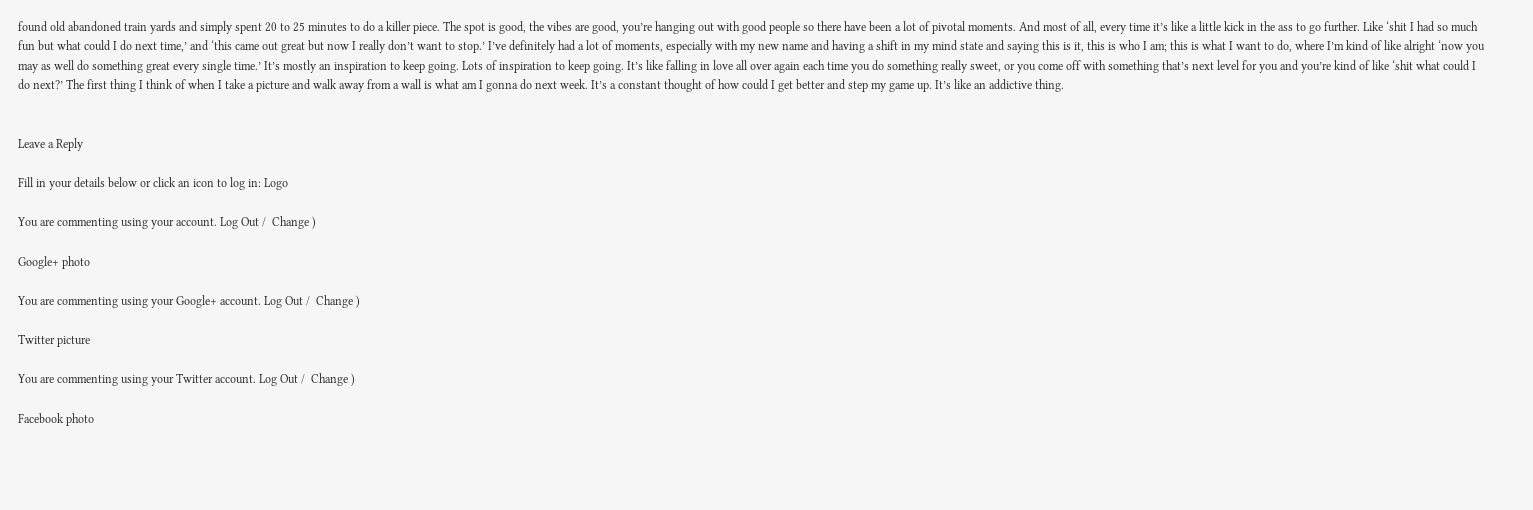found old abandoned train yards and simply spent 20 to 25 minutes to do a killer piece. The spot is good, the vibes are good, you’re hanging out with good people so there have been a lot of pivotal moments. And most of all, every time it’s like a little kick in the ass to go further. Like ‘shit I had so much fun but what could I do next time,’ and ‘this came out great but now I really don’t want to stop.’ I’ve definitely had a lot of moments, especially with my new name and having a shift in my mind state and saying this is it, this is who I am; this is what I want to do, where I’m kind of like alright ‘now you may as well do something great every single time.’ It’s mostly an inspiration to keep going. Lots of inspiration to keep going. It’s like falling in love all over again each time you do something really sweet, or you come off with something that’s next level for you and you’re kind of like ‘shit what could I do next?’ The first thing I think of when I take a picture and walk away from a wall is what am I gonna do next week. It’s a constant thought of how could I get better and step my game up. It’s like an addictive thing.


Leave a Reply

Fill in your details below or click an icon to log in: Logo

You are commenting using your account. Log Out /  Change )

Google+ photo

You are commenting using your Google+ account. Log Out /  Change )

Twitter picture

You are commenting using your Twitter account. Log Out /  Change )

Facebook photo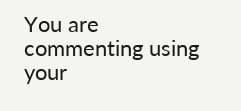You are commenting using your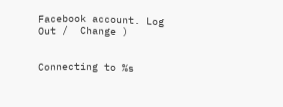Facebook account. Log Out /  Change )


Connecting to %s